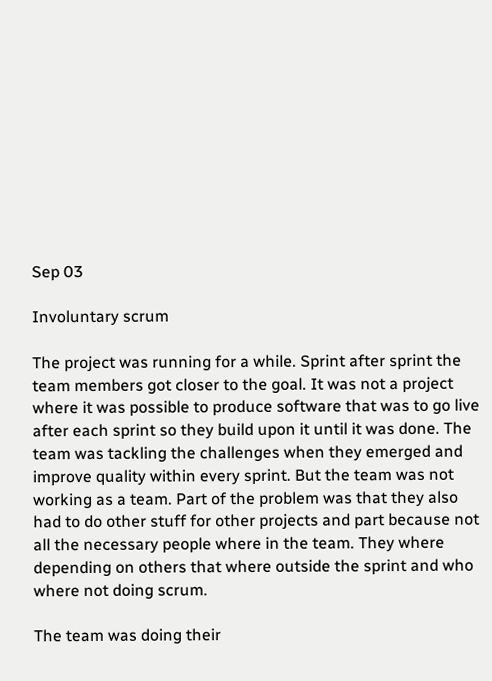Sep 03

Involuntary scrum

The project was running for a while. Sprint after sprint the team members got closer to the goal. It was not a project where it was possible to produce software that was to go live after each sprint so they build upon it until it was done. The team was tackling the challenges when they emerged and improve quality within every sprint. But the team was not working as a team. Part of the problem was that they also had to do other stuff for other projects and part because not all the necessary people where in the team. They where depending on others that where outside the sprint and who where not doing scrum.

The team was doing their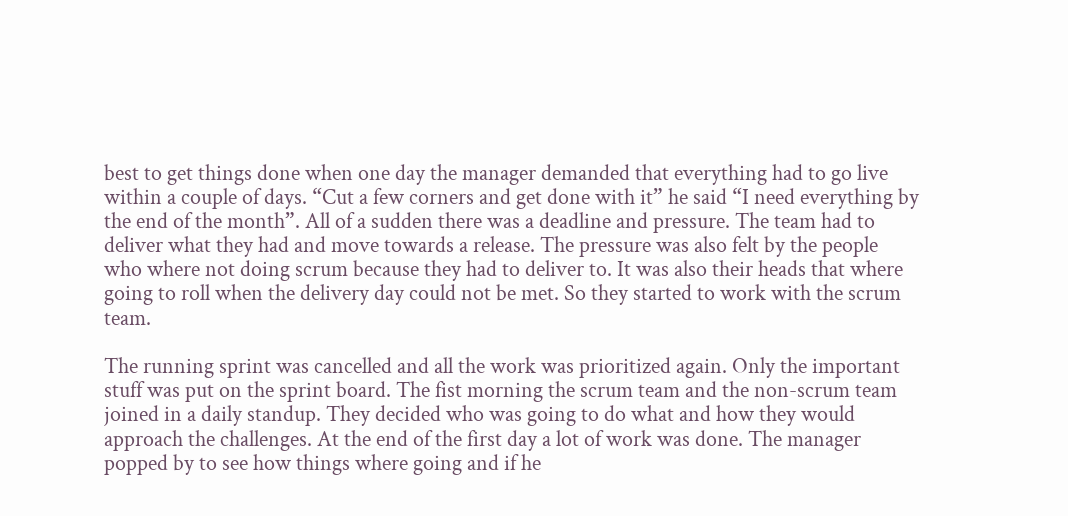best to get things done when one day the manager demanded that everything had to go live within a couple of days. “Cut a few corners and get done with it” he said “I need everything by the end of the month”. All of a sudden there was a deadline and pressure. The team had to deliver what they had and move towards a release. The pressure was also felt by the people who where not doing scrum because they had to deliver to. It was also their heads that where going to roll when the delivery day could not be met. So they started to work with the scrum team.

The running sprint was cancelled and all the work was prioritized again. Only the important stuff was put on the sprint board. The fist morning the scrum team and the non-scrum team joined in a daily standup. They decided who was going to do what and how they would approach the challenges. At the end of the first day a lot of work was done. The manager popped by to see how things where going and if he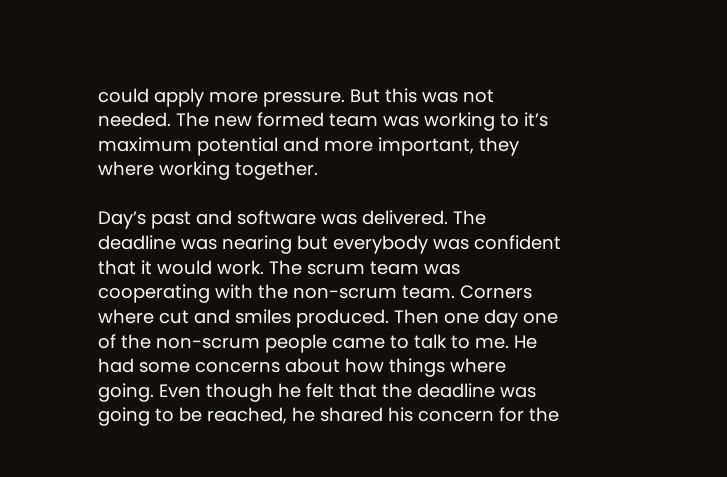could apply more pressure. But this was not needed. The new formed team was working to it’s maximum potential and more important, they where working together.

Day’s past and software was delivered. The deadline was nearing but everybody was confident that it would work. The scrum team was cooperating with the non-scrum team. Corners where cut and smiles produced. Then one day one of the non-scrum people came to talk to me. He had some concerns about how things where going. Even though he felt that the deadline was going to be reached, he shared his concern for the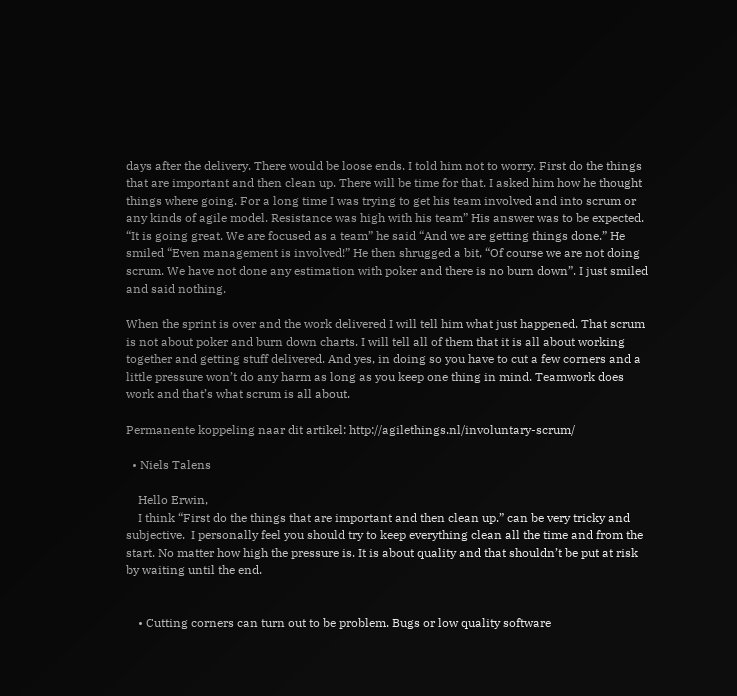days after the delivery. There would be loose ends. I told him not to worry. First do the things that are important and then clean up. There will be time for that. I asked him how he thought things where going. For a long time I was trying to get his team involved and into scrum or any kinds of agile model. Resistance was high with his team” His answer was to be expected. “It is going great. We are focused as a team” he said “And we are getting things done.” He smiled “Even management is involved!” He then shrugged a bit, “Of course we are not doing scrum. We have not done any estimation with poker and there is no burn down”. I just smiled and said nothing.

When the sprint is over and the work delivered I will tell him what just happened. That scrum is not about poker and burn down charts. I will tell all of them that it is all about working together and getting stuff delivered. And yes, in doing so you have to cut a few corners and a little pressure won’t do any harm as long as you keep one thing in mind. Teamwork does work and that’s what scrum is all about.

Permanente koppeling naar dit artikel: http://agilethings.nl/involuntary-scrum/

  • Niels Talens

    Hello Erwin,
    I think “First do the things that are important and then clean up.” can be very tricky and subjective.  I personally feel you should try to keep everything clean all the time and from the start. No matter how high the pressure is. It is about quality and that shouldn’t be put at risk by waiting until the end.


    • Cutting corners can turn out to be problem. Bugs or low quality software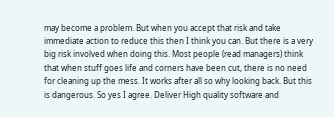may become a problem. But when you accept that risk and take immediate action to reduce this then I think you can. But there is a very big risk involved when doing this. Most people (read managers) think that when stuff goes life and corners have been cut, there is no need for cleaning up the mess. It works after all so why looking back. But this is dangerous. So yes I agree. Deliver High quality software and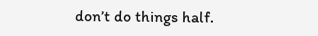don’t do things half.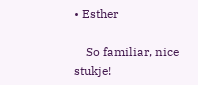• Esther

    So familiar, nice stukje!